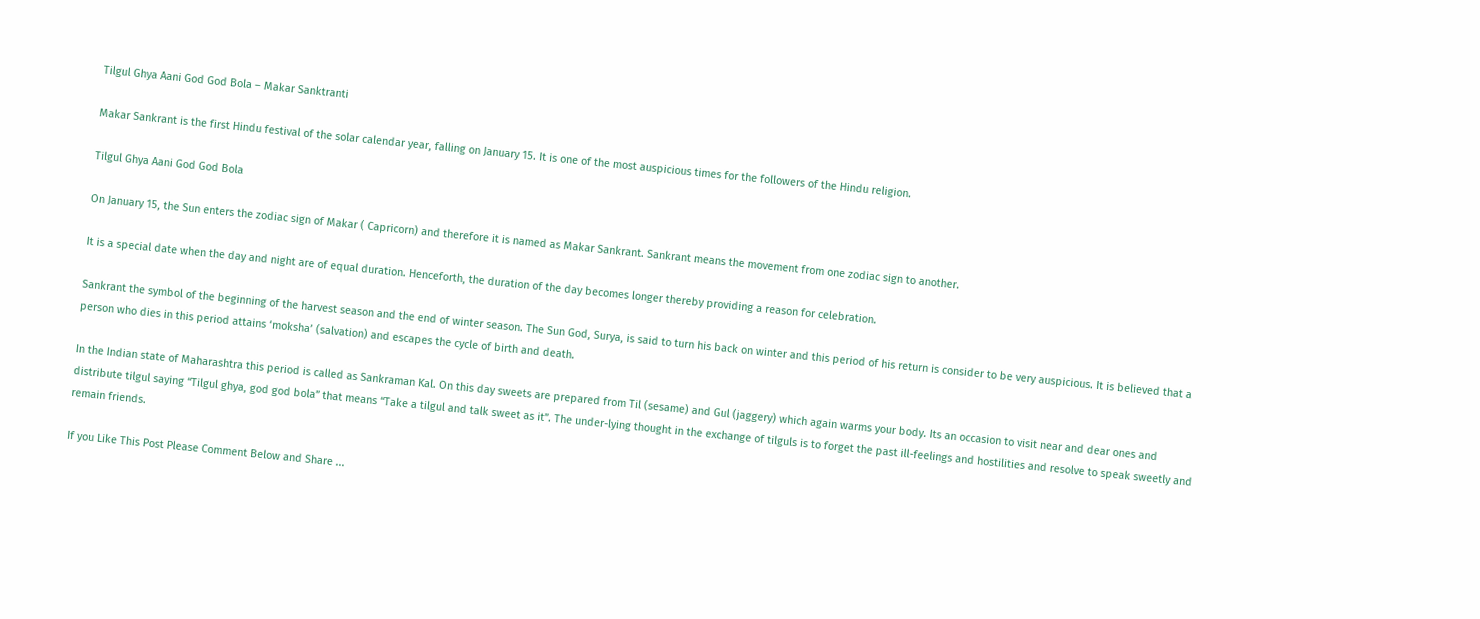Tilgul Ghya Aani God God Bola – Makar Sanktranti

Makar Sankrant is the first Hindu festival of the solar calendar year, falling on January 15. It is one of the most auspicious times for the followers of the Hindu religion.

Tilgul Ghya Aani God God Bola

On January 15, the Sun enters the zodiac sign of Makar ( Capricorn) and therefore it is named as Makar Sankrant. Sankrant means the movement from one zodiac sign to another.

It is a special date when the day and night are of equal duration. Henceforth, the duration of the day becomes longer thereby providing a reason for celebration.

Sankrant the symbol of the beginning of the harvest season and the end of winter season. The Sun God, Surya, is said to turn his back on winter and this period of his return is consider to be very auspicious. It is believed that a person who dies in this period attains ‘moksha’ (salvation) and escapes the cycle of birth and death.

In the Indian state of Maharashtra this period is called as Sankraman Kal. On this day sweets are prepared from Til (sesame) and Gul (jaggery) which again warms your body. Its an occasion to visit near and dear ones and distribute tilgul saying “Tilgul ghya, god god bola” that means “Take a tilgul and talk sweet as it”. The under-lying thought in the exchange of tilguls is to forget the past ill-feelings and hostilities and resolve to speak sweetly and remain friends.

If you Like This Post Please Comment Below and Share ...